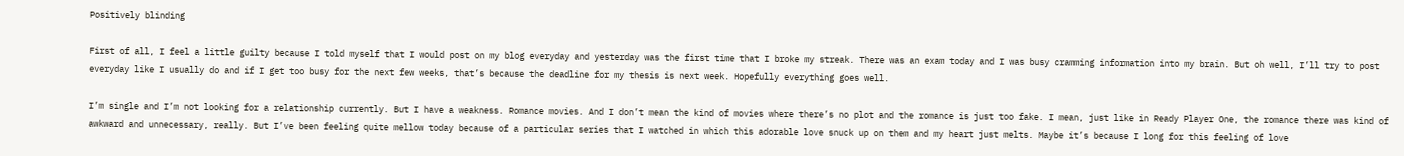Positively blinding

First of all, I feel a little guilty because I told myself that I would post on my blog everyday and yesterday was the first time that I broke my streak. There was an exam today and I was busy cramming information into my brain. But oh well, I’ll try to post everyday like I usually do and if I get too busy for the next few weeks, that’s because the deadline for my thesis is next week. Hopefully everything goes well.

I’m single and I’m not looking for a relationship currently. But I have a weakness. Romance movies. And I don’t mean the kind of movies where there’s no plot and the romance is just too fake. I mean, just like in Ready Player One, the romance there was kind of awkward and unnecessary, really. But I’ve been feeling quite mellow today because of a particular series that I watched in which this adorable love snuck up on them and my heart just melts. Maybe it’s because I long for this feeling of love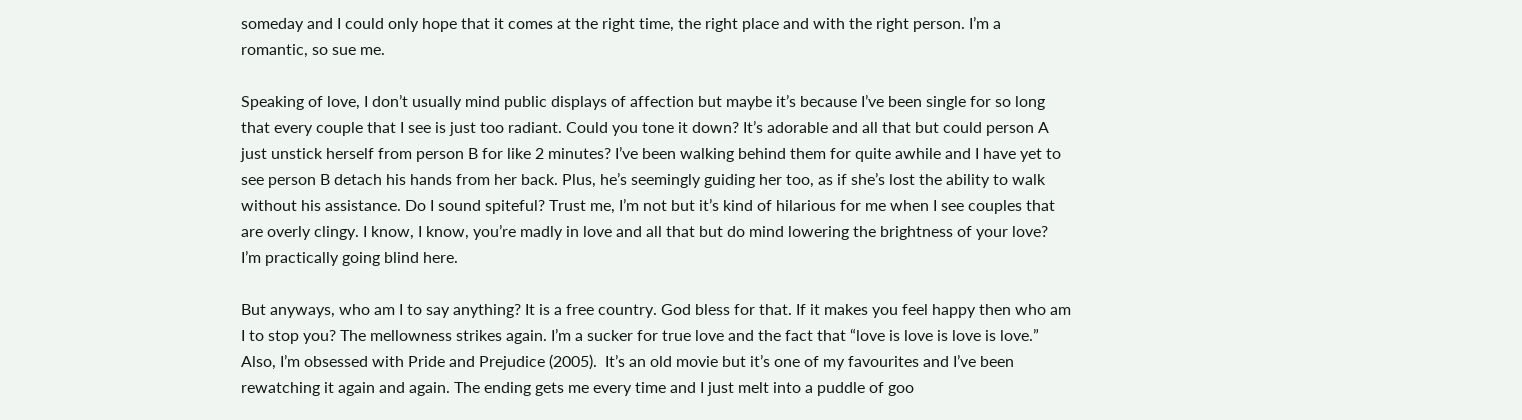someday and I could only hope that it comes at the right time, the right place and with the right person. I’m a romantic, so sue me.

Speaking of love, I don’t usually mind public displays of affection but maybe it’s because I’ve been single for so long that every couple that I see is just too radiant. Could you tone it down? It’s adorable and all that but could person A just unstick herself from person B for like 2 minutes? I’ve been walking behind them for quite awhile and I have yet to see person B detach his hands from her back. Plus, he’s seemingly guiding her too, as if she’s lost the ability to walk without his assistance. Do I sound spiteful? Trust me, I’m not but it’s kind of hilarious for me when I see couples that are overly clingy. I know, I know, you’re madly in love and all that but do mind lowering the brightness of your love? I’m practically going blind here.

But anyways, who am I to say anything? It is a free country. God bless for that. If it makes you feel happy then who am I to stop you? The mellowness strikes again. I’m a sucker for true love and the fact that “love is love is love is love.” Also, I’m obsessed with Pride and Prejudice (2005).  It’s an old movie but it’s one of my favourites and I’ve been rewatching it again and again. The ending gets me every time and I just melt into a puddle of goo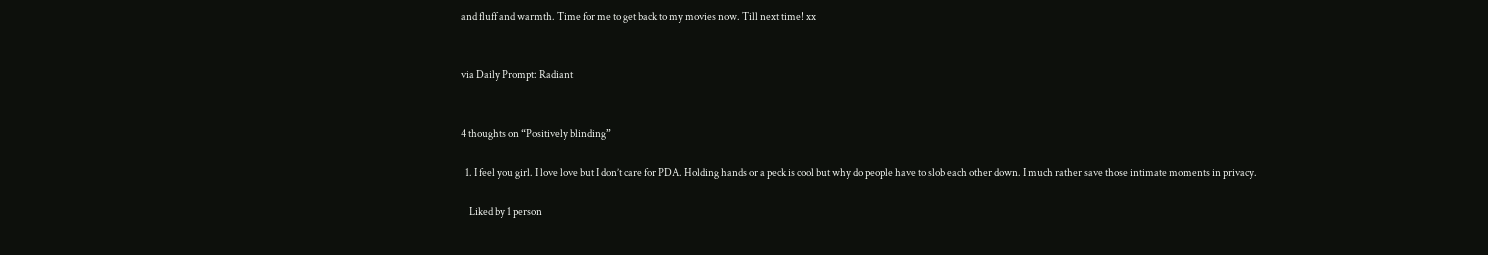and fluff and warmth. Time for me to get back to my movies now. Till next time! xx


via Daily Prompt: Radiant


4 thoughts on “Positively blinding”

  1. I feel you girl. I love love but I don’t care for PDA. Holding hands or a peck is cool but why do people have to slob each other down. I much rather save those intimate moments in privacy.

    Liked by 1 person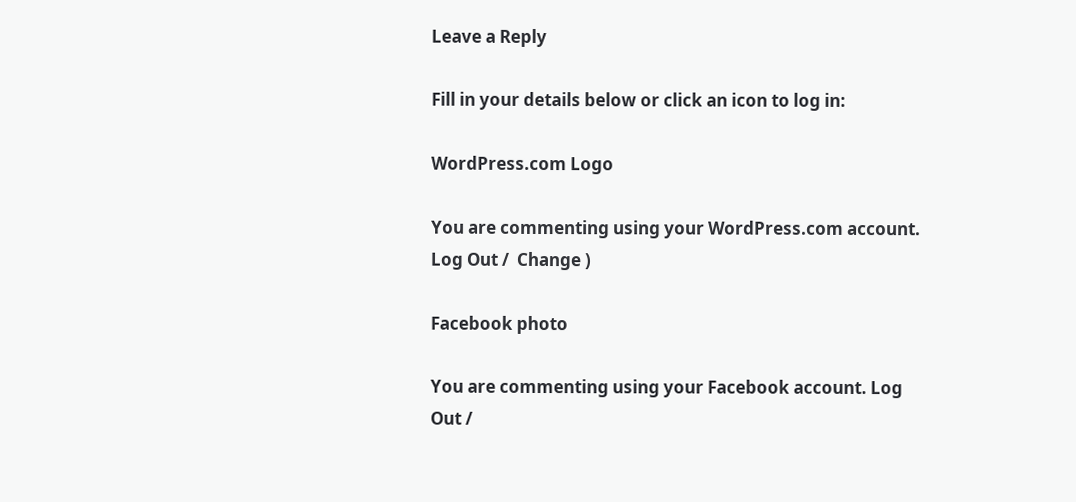Leave a Reply

Fill in your details below or click an icon to log in:

WordPress.com Logo

You are commenting using your WordPress.com account. Log Out /  Change )

Facebook photo

You are commenting using your Facebook account. Log Out /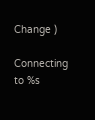Change )

Connecting to %s